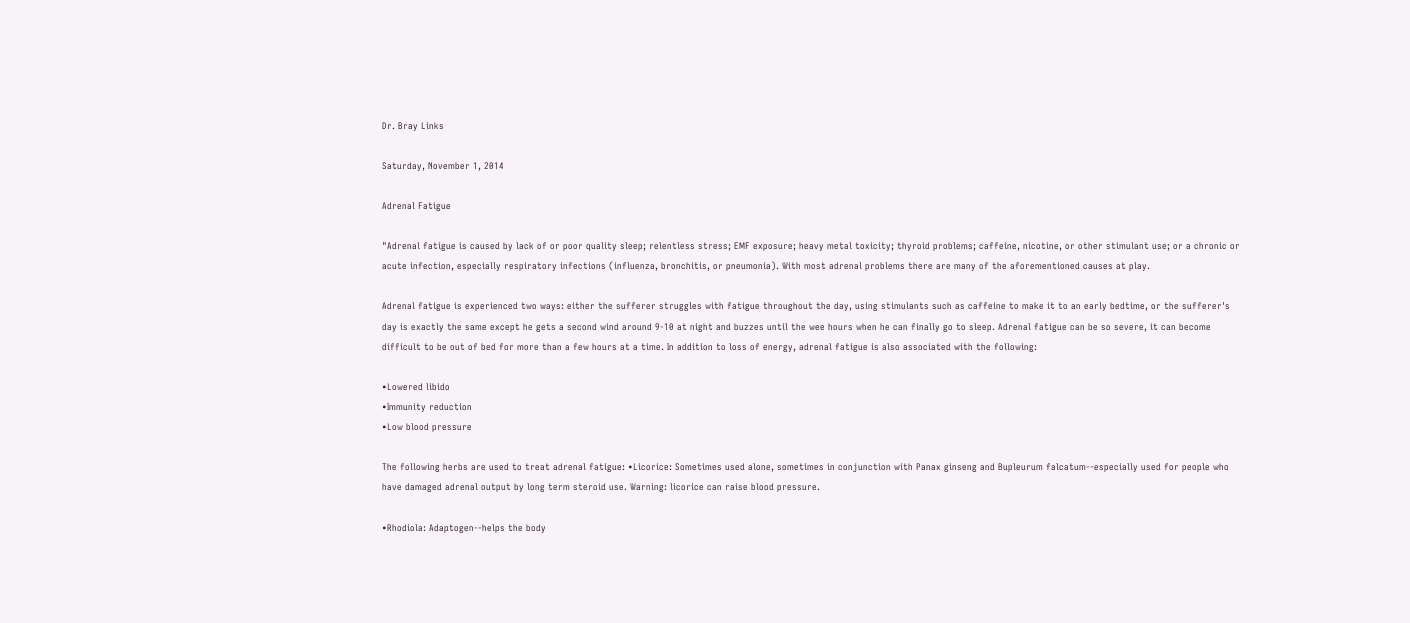Dr. Bray Links

Saturday, November 1, 2014

Adrenal Fatigue

"Adrenal fatigue is caused by lack of or poor quality sleep; relentless stress; EMF exposure; heavy metal toxicity; thyroid problems; caffeine, nicotine, or other stimulant use; or a chronic or acute infection, especially respiratory infections (influenza, bronchitis, or pneumonia). With most adrenal problems there are many of the aforementioned causes at play.

Adrenal fatigue is experienced two ways: either the sufferer struggles with fatigue throughout the day, using stimulants such as caffeine to make it to an early bedtime, or the sufferer's day is exactly the same except he gets a second wind around 9-10 at night and buzzes until the wee hours when he can finally go to sleep. Adrenal fatigue can be so severe, it can become difficult to be out of bed for more than a few hours at a time. In addition to loss of energy, adrenal fatigue is also associated with the following:

•Lowered libido
•Immunity reduction
•Low blood pressure

The following herbs are used to treat adrenal fatigue: •Licorice: Sometimes used alone, sometimes in conjunction with Panax ginseng and Bupleurum falcatum--especially used for people who have damaged adrenal output by long term steroid use. Warning: licorice can raise blood pressure.

•Rhodiola: Adaptogen--helps the body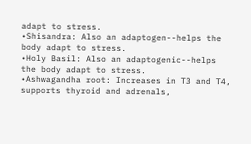adapt to stress.
•Shisandra: Also an adaptogen--helps the body adapt to stress.
•Holy Basil: Also an adaptogenic--helps the body adapt to stress.
•Ashwagandha root: Increases in T3 and T4, supports thyroid and adrenals,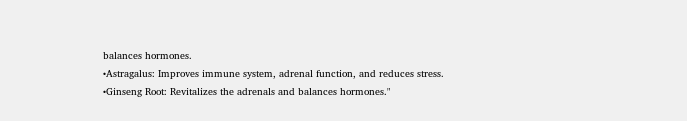balances hormones.
•Astragalus: Improves immune system, adrenal function, and reduces stress.
•Ginseng Root: Revitalizes the adrenals and balances hormones."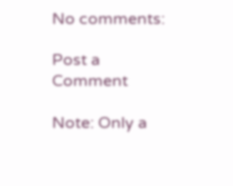No comments:

Post a Comment

Note: Only a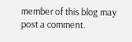member of this blog may post a comment.